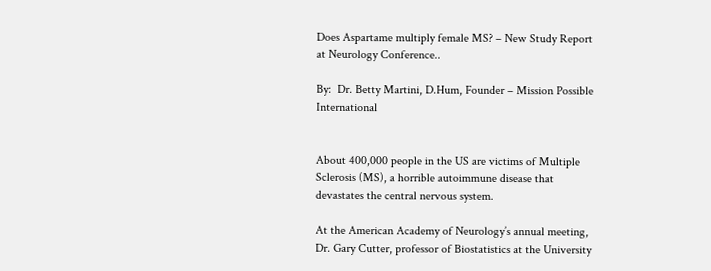Does Aspartame multiply female MS? – New Study Report at Neurology Conference..

By:  Dr. Betty Martini, D.Hum, Founder – Mission Possible International


About 400,000 people in the US are victims of Multiple Sclerosis (MS), a horrible autoimmune disease that devastates the central nervous system.

At the American Academy of Neurology’s annual meeting, Dr. Gary Cutter, professor of Biostatistics at the University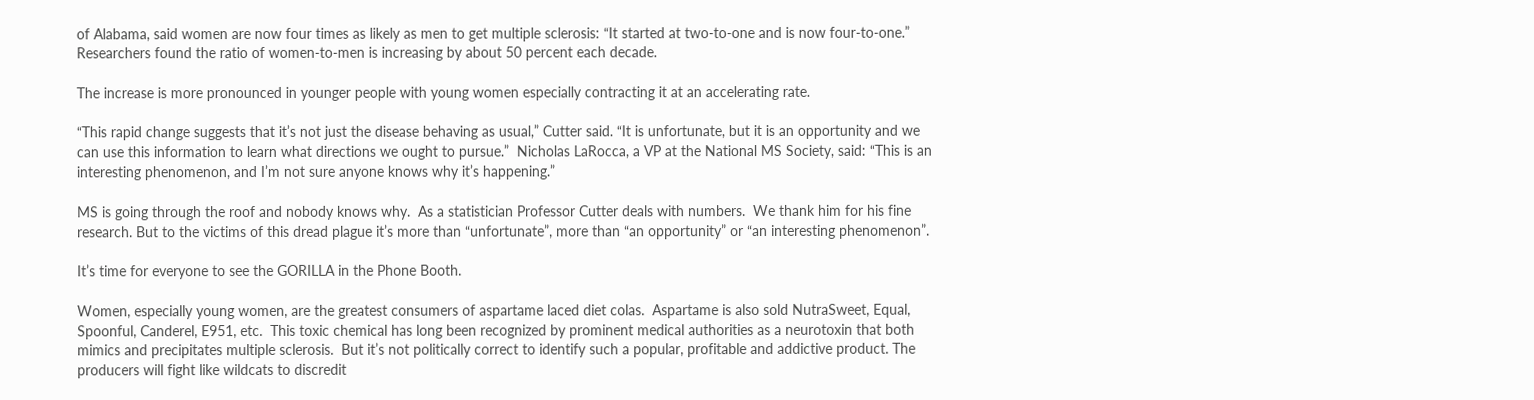of Alabama, said women are now four times as likely as men to get multiple sclerosis: “It started at two-to-one and is now four-to-one.”  Researchers found the ratio of women-to-men is increasing by about 50 percent each decade.

The increase is more pronounced in younger people with young women especially contracting it at an accelerating rate.

“This rapid change suggests that it’s not just the disease behaving as usual,” Cutter said. “It is unfortunate, but it is an opportunity and we can use this information to learn what directions we ought to pursue.”  Nicholas LaRocca, a VP at the National MS Society, said: “This is an interesting phenomenon, and I’m not sure anyone knows why it’s happening.”

MS is going through the roof and nobody knows why.  As a statistician Professor Cutter deals with numbers.  We thank him for his fine research. But to the victims of this dread plague it’s more than “unfortunate”, more than “an opportunity” or “an interesting phenomenon”.

It’s time for everyone to see the GORILLA in the Phone Booth.

Women, especially young women, are the greatest consumers of aspartame laced diet colas.  Aspartame is also sold NutraSweet, Equal, Spoonful, Canderel, E951, etc.  This toxic chemical has long been recognized by prominent medical authorities as a neurotoxin that both mimics and precipitates multiple sclerosis.  But it’s not politically correct to identify such a popular, profitable and addictive product. The producers will fight like wildcats to discredit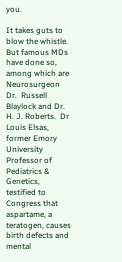you.

It takes guts to blow the whistle.  But famous MDs have done so, among which are Neurosurgeon Dr.  Russell Blaylock and Dr. H. J. Roberts.  Dr Louis Elsas, former Emory University Professor of Pediatrics & Genetics, testified to Congress that aspartame, a teratogen, causes birth defects and mental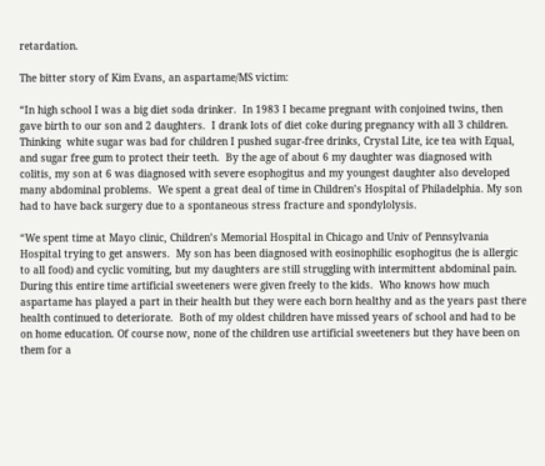retardation.

The bitter story of Kim Evans, an aspartame/MS victim:

“In high school I was a big diet soda drinker.  In 1983 I became pregnant with conjoined twins, then gave birth to our son and 2 daughters.  I drank lots of diet coke during pregnancy with all 3 children. Thinking  white sugar was bad for children I pushed sugar-free drinks, Crystal Lite, ice tea with Equal, and sugar free gum to protect their teeth.  By the age of about 6 my daughter was diagnosed with colitis, my son at 6 was diagnosed with severe esophogitus and my youngest daughter also developed many abdominal problems.  We spent a great deal of time in Children’s Hospital of Philadelphia. My son had to have back surgery due to a spontaneous stress fracture and spondylolysis.

“We spent time at Mayo clinic, Children’s Memorial Hospital in Chicago and Univ of Pennsylvania Hospital trying to get answers.  My son has been diagnosed with eosinophilic esophogitus (he is allergic to all food) and cyclic vomiting, but my daughters are still struggling with intermittent abdominal pain.  During this entire time artificial sweeteners were given freely to the kids.  Who knows how much aspartame has played a part in their health but they were each born healthy and as the years past there health continued to deteriorate.  Both of my oldest children have missed years of school and had to be on home education. Of course now, none of the children use artificial sweeteners but they have been on them for a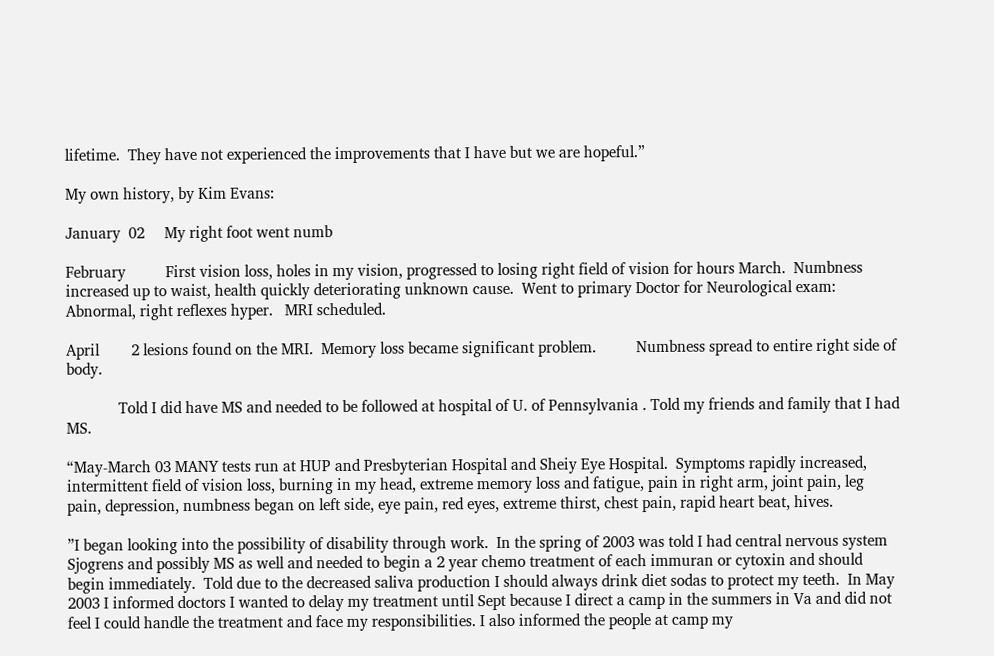lifetime.  They have not experienced the improvements that I have but we are hopeful.”

My own history, by Kim Evans:

January  02     My right foot went numb

February          First vision loss, holes in my vision, progressed to losing right field of vision for hours March.  Numbness increased up to waist, health quickly deteriorating unknown cause.  Went to primary Doctor for Neurological exam:  Abnormal, right reflexes hyper.   MRI scheduled.

April        2 lesions found on the MRI.  Memory loss became significant problem.          Numbness spread to entire right side of body.

             Told I did have MS and needed to be followed at hospital of U. of Pennsylvania . Told my friends and family that I had MS.

“May-March 03 MANY tests run at HUP and Presbyterian Hospital and Sheiy Eye Hospital.  Symptoms rapidly increased, intermittent field of vision loss, burning in my head, extreme memory loss and fatigue, pain in right arm, joint pain, leg pain, depression, numbness began on left side, eye pain, red eyes, extreme thirst, chest pain, rapid heart beat, hives.

”I began looking into the possibility of disability through work.  In the spring of 2003 was told I had central nervous system Sjogrens and possibly MS as well and needed to begin a 2 year chemo treatment of each immuran or cytoxin and should begin immediately.  Told due to the decreased saliva production I should always drink diet sodas to protect my teeth.  In May 2003 I informed doctors I wanted to delay my treatment until Sept because I direct a camp in the summers in Va and did not feel I could handle the treatment and face my responsibilities. I also informed the people at camp my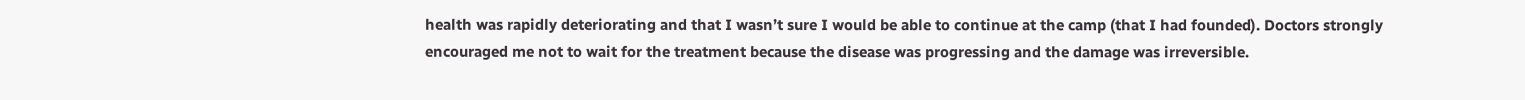health was rapidly deteriorating and that I wasn’t sure I would be able to continue at the camp (that I had founded). Doctors strongly encouraged me not to wait for the treatment because the disease was progressing and the damage was irreversible.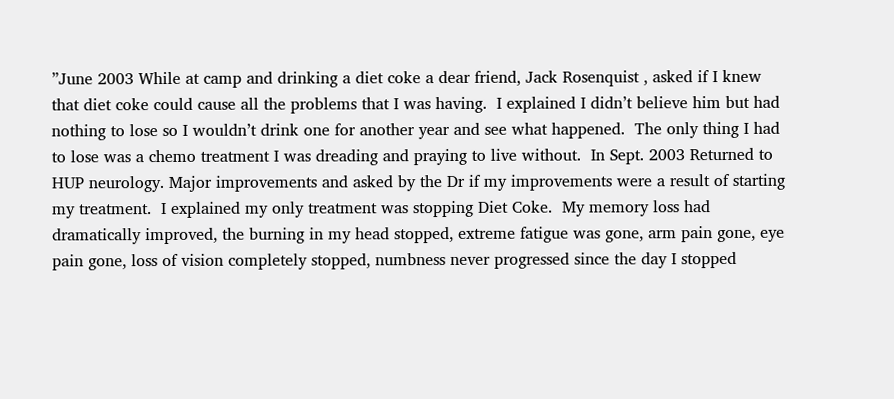”June 2003 While at camp and drinking a diet coke a dear friend, Jack Rosenquist , asked if I knew that diet coke could cause all the problems that I was having.  I explained I didn’t believe him but had nothing to lose so I wouldn’t drink one for another year and see what happened.  The only thing I had to lose was a chemo treatment I was dreading and praying to live without.  In Sept. 2003 Returned to HUP neurology. Major improvements and asked by the Dr if my improvements were a result of starting my treatment.  I explained my only treatment was stopping Diet Coke.  My memory loss had dramatically improved, the burning in my head stopped, extreme fatigue was gone, arm pain gone, eye pain gone, loss of vision completely stopped, numbness never progressed since the day I stopped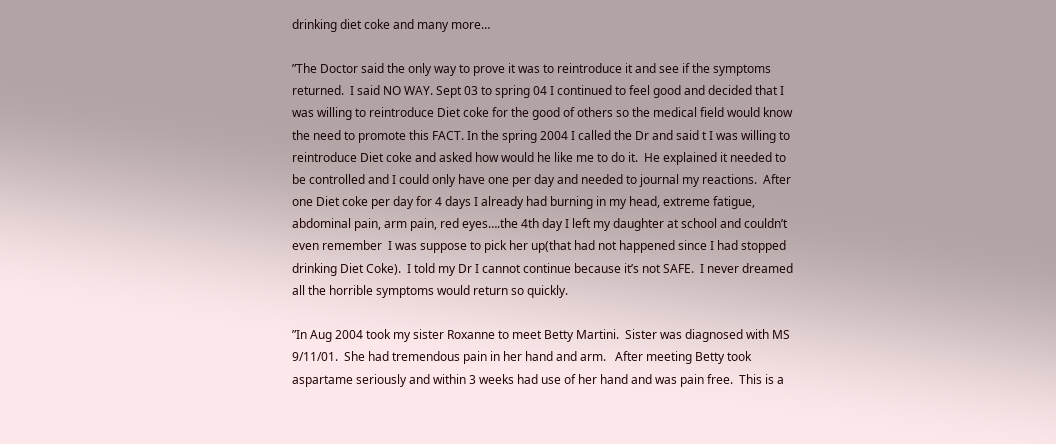drinking diet coke and many more…

”The Doctor said the only way to prove it was to reintroduce it and see if the symptoms returned.  I said NO WAY. Sept 03 to spring 04 I continued to feel good and decided that I was willing to reintroduce Diet coke for the good of others so the medical field would know the need to promote this FACT. In the spring 2004 I called the Dr and said t I was willing to reintroduce Diet coke and asked how would he like me to do it.  He explained it needed to be controlled and I could only have one per day and needed to journal my reactions.  After one Diet coke per day for 4 days I already had burning in my head, extreme fatigue, abdominal pain, arm pain, red eyes….the 4th day I left my daughter at school and couldn’t even remember  I was suppose to pick her up(that had not happened since I had stopped drinking Diet Coke).  I told my Dr I cannot continue because it’s not SAFE.  I never dreamed all the horrible symptoms would return so quickly.

”In Aug 2004 took my sister Roxanne to meet Betty Martini.  Sister was diagnosed with MS 9/11/01.  She had tremendous pain in her hand and arm.   After meeting Betty took aspartame seriously and within 3 weeks had use of her hand and was pain free.  This is a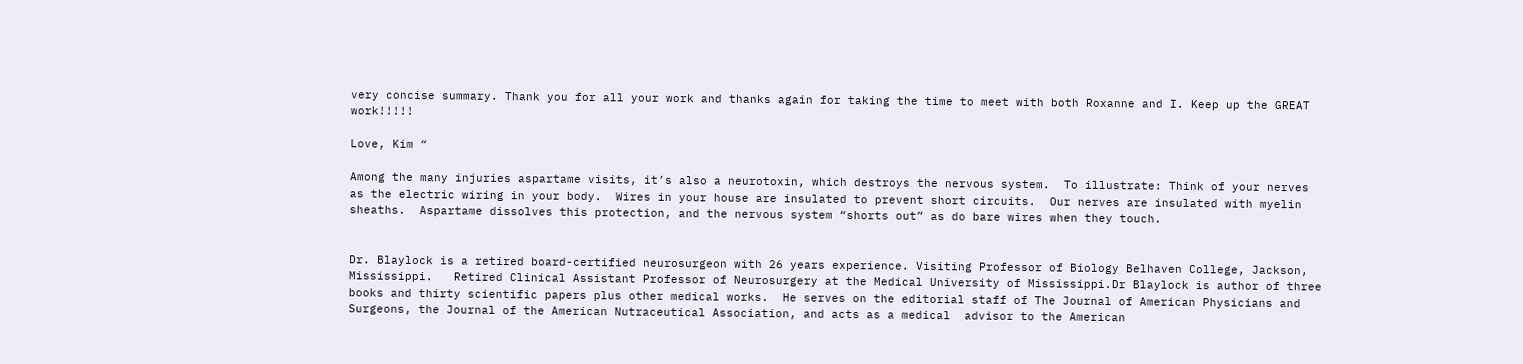very concise summary. Thank you for all your work and thanks again for taking the time to meet with both Roxanne and I. Keep up the GREAT work!!!!!

Love, Kim “

Among the many injuries aspartame visits, it’s also a neurotoxin, which destroys the nervous system.  To illustrate: Think of your nerves as the electric wiring in your body.  Wires in your house are insulated to prevent short circuits.  Our nerves are insulated with myelin sheaths.  Aspartame dissolves this protection, and the nervous system “shorts out” as do bare wires when they touch.


Dr. Blaylock is a retired board-certified neurosurgeon with 26 years experience. Visiting Professor of Biology Belhaven College, Jackson, Mississippi.   Retired Clinical Assistant Professor of Neurosurgery at the Medical University of Mississippi.Dr Blaylock is author of three books and thirty scientific papers plus other medical works.  He serves on the editorial staff of The Journal of American Physicians and  Surgeons, the Journal of the American Nutraceutical Association, and acts as a medical  advisor to the American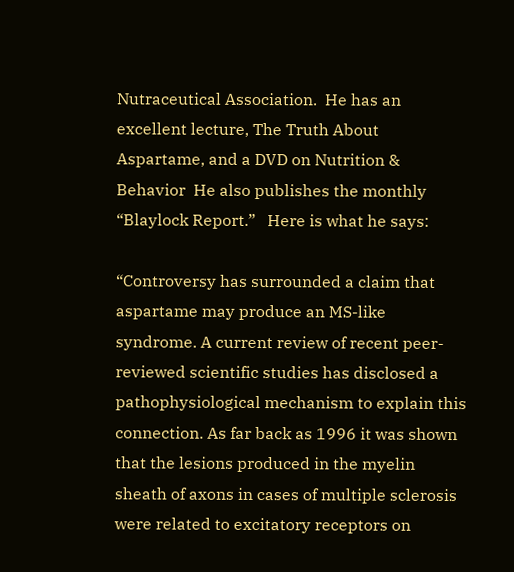Nutraceutical Association.  He has an excellent lecture, The Truth About Aspartame, and a DVD on Nutrition & Behavior  He also publishes the monthly “Blaylock Report.”   Here is what he says:

“Controversy has surrounded a claim that aspartame may produce an MS-like syndrome. A current review of recent peer-reviewed scientific studies has disclosed a pathophysiological mechanism to explain this connection. As far back as 1996 it was shown that the lesions produced in the myelin sheath of axons in cases of multiple sclerosis were related to excitatory receptors on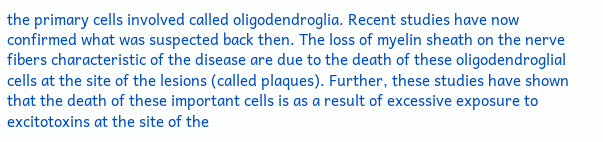the primary cells involved called oligodendroglia. Recent studies have now confirmed what was suspected back then. The loss of myelin sheath on the nerve fibers characteristic of the disease are due to the death of these oligodendroglial cells at the site of the lesions (called plaques). Further, these studies have shown that the death of these important cells is as a result of excessive exposure to excitotoxins at the site of the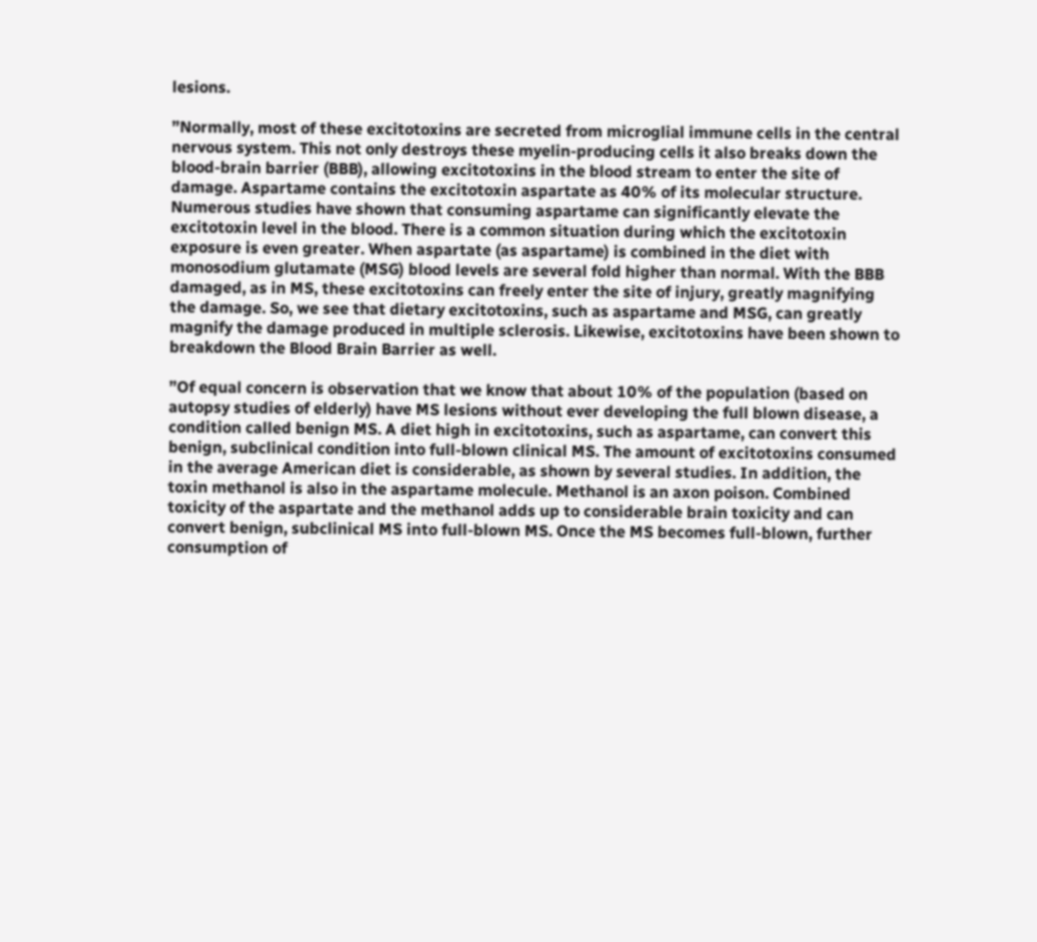lesions.

”Normally, most of these excitotoxins are secreted from microglial immune cells in the central nervous system. This not only destroys these myelin-producing cells it also breaks down the blood-brain barrier (BBB), allowing excitotoxins in the blood stream to enter the site of damage. Aspartame contains the excitotoxin aspartate as 40% of its molecular structure. Numerous studies have shown that consuming aspartame can significantly elevate the excitotoxin level in the blood. There is a common situation during which the excitotoxin exposure is even greater. When aspartate (as aspartame) is combined in the diet with monosodium glutamate (MSG) blood levels are several fold higher than normal. With the BBB damaged, as in MS, these excitotoxins can freely enter the site of injury, greatly magnifying the damage. So, we see that dietary excitotoxins, such as aspartame and MSG, can greatly magnify the damage produced in multiple sclerosis. Likewise, excitotoxins have been shown to breakdown the Blood Brain Barrier as well.

”Of equal concern is observation that we know that about 10% of the population (based on autopsy studies of elderly) have MS lesions without ever developing the full blown disease, a condition called benign MS. A diet high in excitotoxins, such as aspartame, can convert this benign, subclinical condition into full-blown clinical MS. The amount of excitotoxins consumed in the average American diet is considerable, as shown by several studies. In addition, the toxin methanol is also in the aspartame molecule. Methanol is an axon poison. Combined toxicity of the aspartate and the methanol adds up to considerable brain toxicity and can convert benign, subclinical MS into full-blown MS. Once the MS becomes full-blown, further consumption of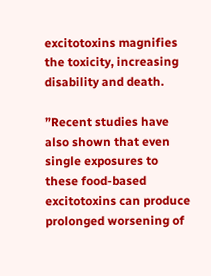excitotoxins magnifies the toxicity, increasing disability and death.

”Recent studies have also shown that even single exposures to these food-based excitotoxins can produce prolonged worsening of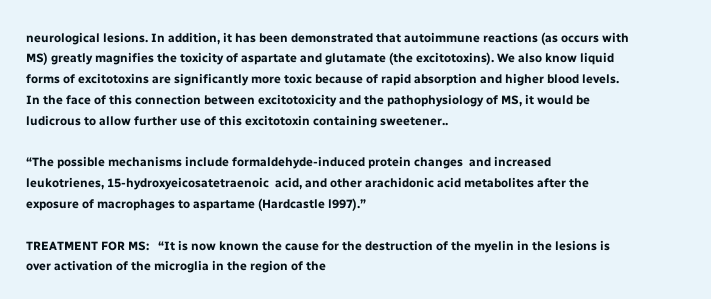neurological lesions. In addition, it has been demonstrated that autoimmune reactions (as occurs with MS) greatly magnifies the toxicity of aspartate and glutamate (the excitotoxins). We also know liquid forms of excitotoxins are significantly more toxic because of rapid absorption and higher blood levels. In the face of this connection between excitotoxicity and the pathophysiology of MS, it would be ludicrous to allow further use of this excitotoxin containing sweetener..

“The possible mechanisms include formaldehyde-induced protein changes  and increased leukotrienes, 15-hydroxyeicosatetraenoic  acid, and other arachidonic acid metabolites after the exposure of macrophages to aspartame (Hardcastle l997).”

TREATMENT FOR MS:   “It is now known the cause for the destruction of the myelin in the lesions is over activation of the microglia in the region of the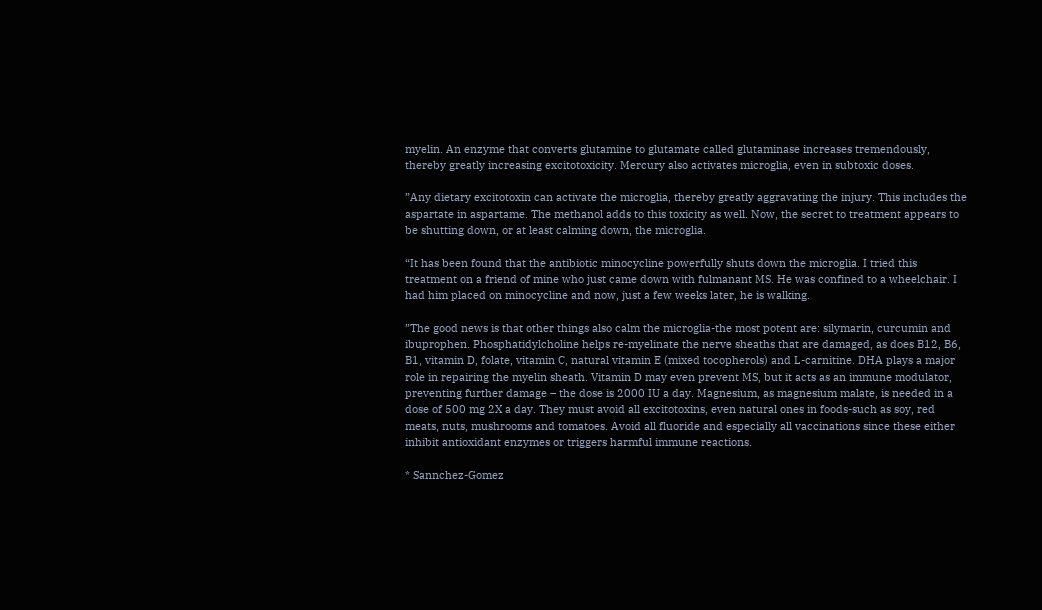myelin. An enzyme that converts glutamine to glutamate called glutaminase increases tremendously, thereby greatly increasing excitotoxicity. Mercury also activates microglia, even in subtoxic doses.

”Any dietary excitotoxin can activate the microglia, thereby greatly aggravating the injury. This includes the aspartate in aspartame. The methanol adds to this toxicity as well. Now, the secret to treatment appears to be shutting down, or at least calming down, the microglia.

“It has been found that the antibiotic minocycline powerfully shuts down the microglia. I tried this treatment on a friend of mine who just came down with fulmanant MS. He was confined to a wheelchair. I had him placed on minocycline and now, just a few weeks later, he is walking.

”The good news is that other things also calm the microglia-the most potent are: silymarin, curcumin and ibuprophen. Phosphatidylcholine helps re-myelinate the nerve sheaths that are damaged, as does B12, B6, B1, vitamin D, folate, vitamin C, natural vitamin E (mixed tocopherols) and L-carnitine. DHA plays a major role in repairing the myelin sheath. Vitamin D may even prevent MS, but it acts as an immune modulator, preventing further damage – the dose is 2000 IU a day. Magnesium, as magnesium malate, is needed in a dose of 500 mg 2X a day. They must avoid all excitotoxins, even natural ones in foods-such as soy, red meats, nuts, mushrooms and tomatoes. Avoid all fluoride and especially all vaccinations since these either inhibit antioxidant enzymes or triggers harmful immune reactions.

* Sannchez-Gomez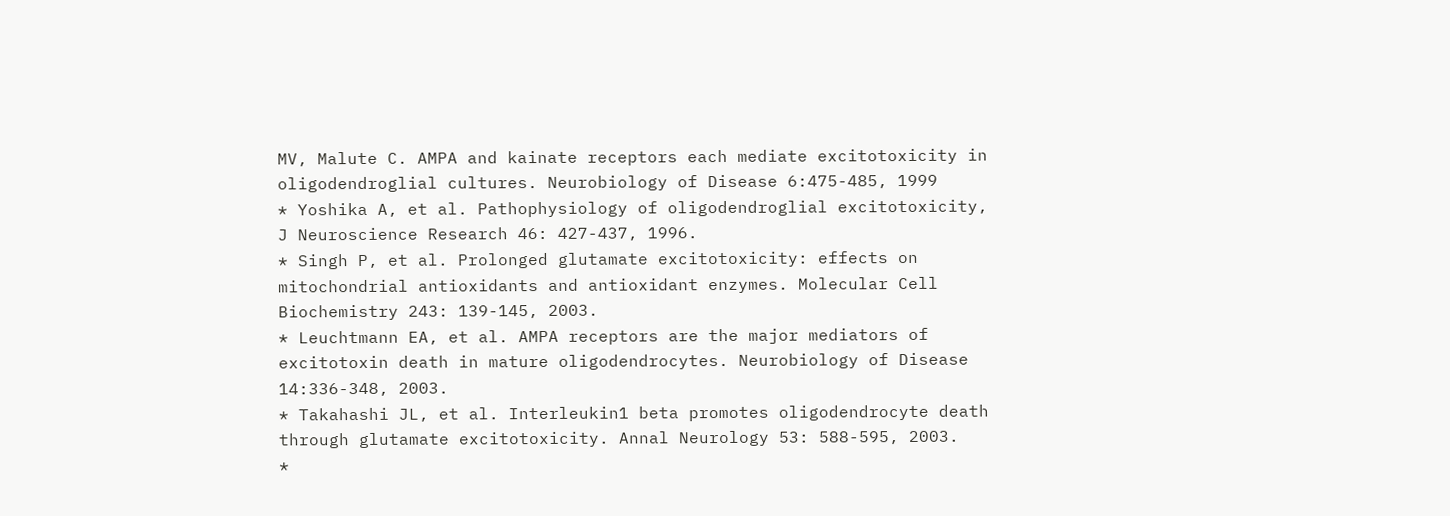MV, Malute C. AMPA and kainate receptors each mediate excitotoxicity in oligodendroglial cultures. Neurobiology of Disease 6:475-485, 1999
* Yoshika A, et al. Pathophysiology of oligodendroglial excitotoxicity, J Neuroscience Research 46: 427-437, 1996.
* Singh P, et al. Prolonged glutamate excitotoxicity: effects on mitochondrial antioxidants and antioxidant enzymes. Molecular Cell Biochemistry 243: 139-145, 2003.
* Leuchtmann EA, et al. AMPA receptors are the major mediators of excitotoxin death in mature oligodendrocytes. Neurobiology of Disease 14:336-348, 2003.
* Takahashi JL, et al. Interleukin1 beta promotes oligodendrocyte death through glutamate excitotoxicity. Annal Neurology 53: 588-595, 2003.
*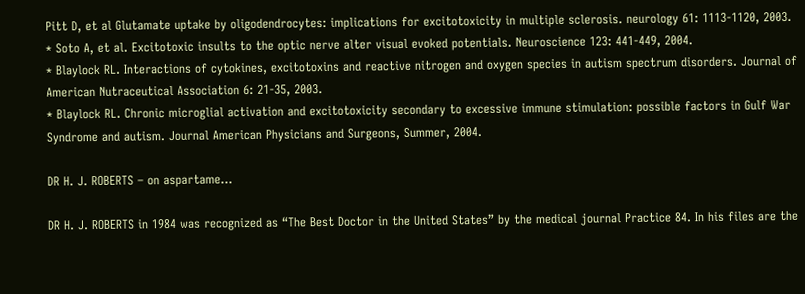Pitt D, et al Glutamate uptake by oligodendrocytes: implications for excitotoxicity in multiple sclerosis. neurology 61: 1113-1120, 2003.
* Soto A, et al. Excitotoxic insults to the optic nerve alter visual evoked potentials. Neuroscience 123: 441-449, 2004.
* Blaylock RL. Interactions of cytokines, excitotoxins and reactive nitrogen and oxygen species in autism spectrum disorders. Journal of American Nutraceutical Association 6: 21-35, 2003.
* Blaylock RL. Chronic microglial activation and excitotoxicity secondary to excessive immune stimulation: possible factors in Gulf War Syndrome and autism. Journal American Physicians and Surgeons, Summer, 2004.

DR H. J. ROBERTS – on aspartame…

DR H. J. ROBERTS in 1984 was recognized as “The Best Doctor in the United States” by the medical journal Practice 84. In his files are the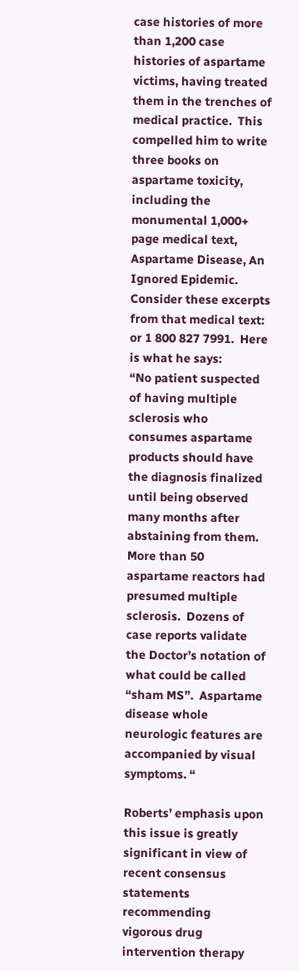case histories of more than 1,200 case histories of aspartame victims, having treated them in the trenches of medical practice.  This compelled him to write three books on aspartame toxicity, including the monumental 1,000+ page medical text,  Aspartame Disease, An Ignored Epidemic. Consider these excerpts from that medical text:  or 1 800 827 7991.  Here is what he says:
“No patient suspected of having multiple sclerosis who consumes aspartame products should have the diagnosis finalized until being observed many months after abstaining from them. More than 50 aspartame reactors had presumed multiple sclerosis.  Dozens of case reports validate the Doctor’s notation of what could be called “sham MS”.  Aspartame disease whole neurologic features are accompanied by visual symptoms. “

Roberts’ emphasis upon this issue is greatly significant in view of recent consensus statements recommending vigorous drug intervention therapy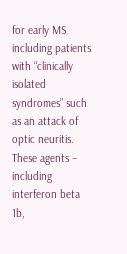for early MS including patients with “clinically isolated syndromes” such as an attack of optic neuritis. These agents – including interferon beta 1b,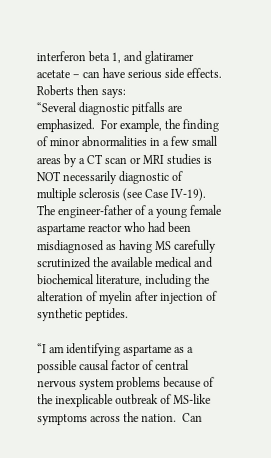interferon beta 1, and glatiramer acetate – can have serious side effects.  Roberts then says:
“Several diagnostic pitfalls are emphasized.  For example, the finding of minor abnormalities in a few small areas by a CT scan or MRI studies is NOT necessarily diagnostic of multiple sclerosis (see Case IV-19).  The engineer-father of a young female aspartame reactor who had been misdiagnosed as having MS carefully scrutinized the available medical and biochemical literature, including the alteration of myelin after injection of synthetic peptides.

“I am identifying aspartame as a possible causal factor of central nervous system problems because of the inexplicable outbreak of MS-like symptoms across the nation.  Can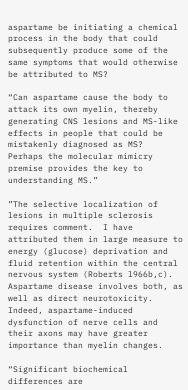aspartame be initiating a chemical process in the body that could subsequently produce some of the same symptoms that would otherwise be attributed to MS?

“Can aspartame cause the body to attack its own myelin, thereby generating CNS lesions and MS-like effects in people that could be mistakenly diagnosed as MS?  Perhaps the molecular mimicry premise provides the key to understanding MS.”

”The selective localization of lesions in multiple sclerosis requires comment.  I have attributed them in large measure to energy (glucose) deprivation and fluid retention within the central nervous system (Roberts l966b,c).  Aspartame disease involves both, as well as direct neurotoxicity.  Indeed, aspartame-induced dysfunction of nerve cells and their axons may have greater importance than myelin changes.

“Significant biochemical differences are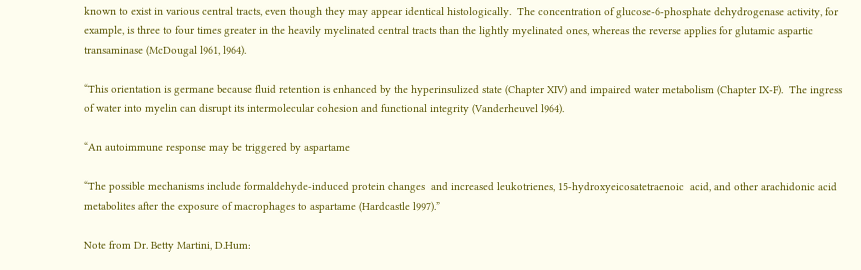known to exist in various central tracts, even though they may appear identical histologically.  The concentration of glucose-6-phosphate dehydrogenase activity, for example, is three to four times greater in the heavily myelinated central tracts than the lightly myelinated ones, whereas the reverse applies for glutamic aspartic transaminase (McDougal l961, l964).

“This orientation is germane because fluid retention is enhanced by the hyperinsulized state (Chapter XIV) and impaired water metabolism (Chapter IX-F).  The ingress of water into myelin can disrupt its intermolecular cohesion and functional integrity (Vanderheuvel l964).

“An autoimmune response may be triggered by aspartame

“The possible mechanisms include formaldehyde-induced protein changes  and increased leukotrienes, 15-hydroxyeicosatetraenoic  acid, and other arachidonic acid metabolites after the exposure of macrophages to aspartame (Hardcastle l997).”

Note from Dr. Betty Martini, D.Hum: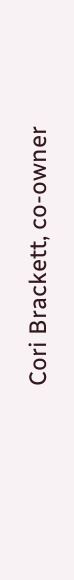Cori Brackett, co-owner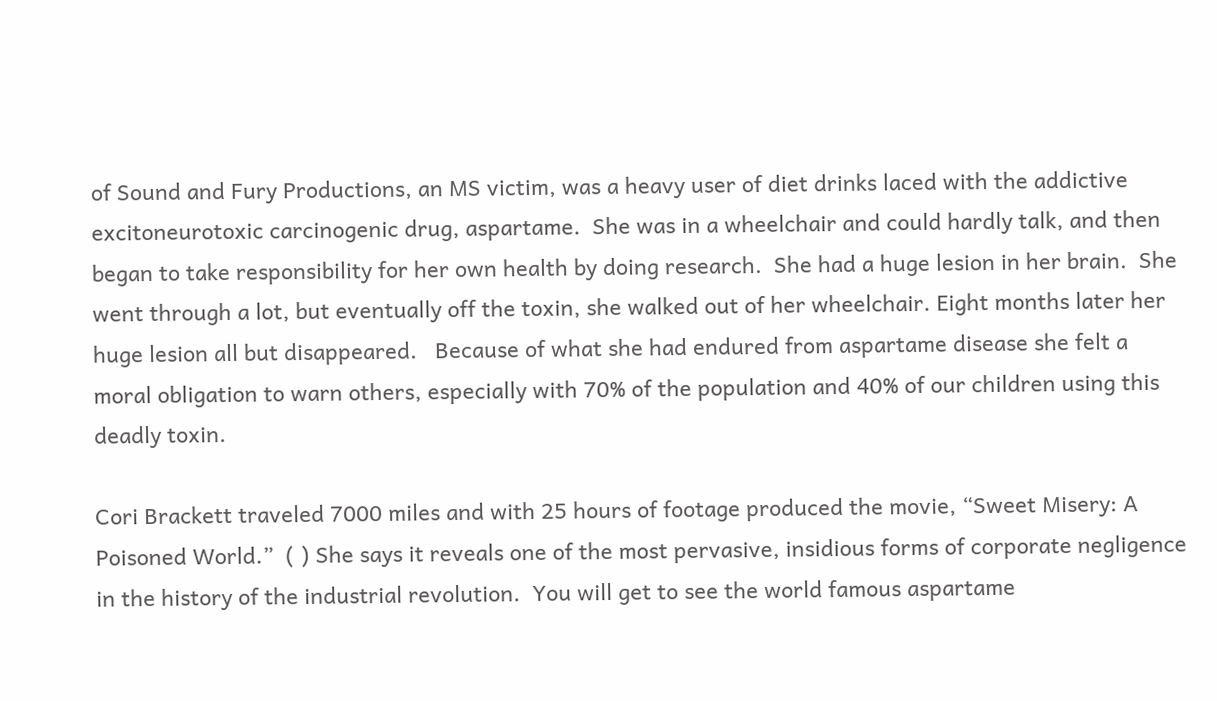of Sound and Fury Productions, an MS victim, was a heavy user of diet drinks laced with the addictive excitoneurotoxic carcinogenic drug, aspartame.  She was in a wheelchair and could hardly talk, and then began to take responsibility for her own health by doing research.  She had a huge lesion in her brain.  She went through a lot, but eventually off the toxin, she walked out of her wheelchair. Eight months later her huge lesion all but disappeared.   Because of what she had endured from aspartame disease she felt a moral obligation to warn others, especially with 70% of the population and 40% of our children using this deadly toxin.

Cori Brackett traveled 7000 miles and with 25 hours of footage produced the movie, “Sweet Misery: A Poisoned World.”  ( ) She says it reveals one of the most pervasive, insidious forms of corporate negligence in the history of the industrial revolution.  You will get to see the world famous aspartame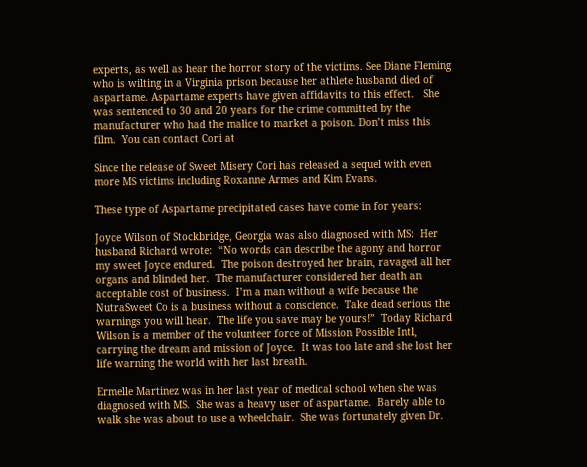experts, as well as hear the horror story of the victims. See Diane Fleming who is wilting in a Virginia prison because her athlete husband died of aspartame. Aspartame experts have given affidavits to this effect.   She was sentenced to 30 and 20 years for the crime committed by the manufacturer who had the malice to market a poison. Don’t miss this film.  You can contact Cori at

Since the release of Sweet Misery Cori has released a sequel with even more MS victims including Roxanne Armes and Kim Evans.

These type of Aspartame precipitated cases have come in for years:

Joyce Wilson of Stockbridge, Georgia was also diagnosed with MS:  Her husband Richard wrote:  “No words can describe the agony and horror my sweet Joyce endured.  The poison destroyed her brain, ravaged all her organs and blinded her.  The manufacturer considered her death an acceptable cost of business.  I’m a man without a wife because the NutraSweet Co is a business without a conscience.  Take dead serious the warnings you will hear.  The life you save may be yours!”  Today Richard Wilson is a member of the volunteer force of Mission Possible Intl, carrying the dream and mission of Joyce.  It was too late and she lost her life warning the world with her last breath.

Ermelle Martinez was in her last year of medical school when she was diagnosed with MS.  She was a heavy user of aspartame.  Barely able to walk she was about to use a wheelchair.  She was fortunately given Dr.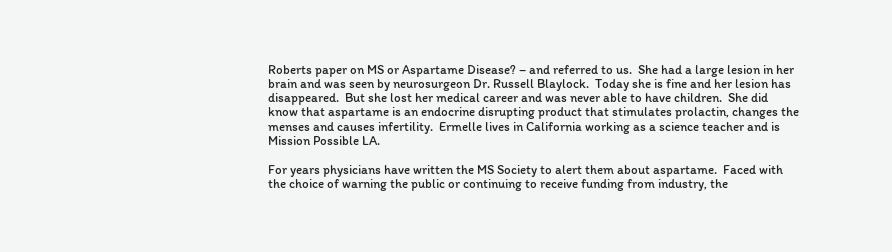Roberts paper on MS or Aspartame Disease? – and referred to us.  She had a large lesion in her brain and was seen by neurosurgeon Dr. Russell Blaylock.  Today she is fine and her lesion has disappeared.  But she lost her medical career and was never able to have children.  She did know that aspartame is an endocrine disrupting product that stimulates prolactin, changes the menses and causes infertility.  Ermelle lives in California working as a science teacher and is Mission Possible LA.

For years physicians have written the MS Society to alert them about aspartame.  Faced with the choice of warning the public or continuing to receive funding from industry, the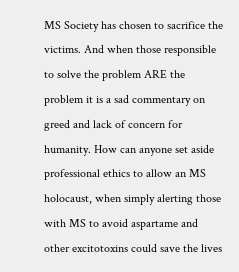MS Society has chosen to sacrifice the victims. And when those responsible to solve the problem ARE the problem it is a sad commentary on greed and lack of concern for humanity. How can anyone set aside professional ethics to allow an MS holocaust, when simply alerting those with MS to avoid aspartame and other excitotoxins could save the lives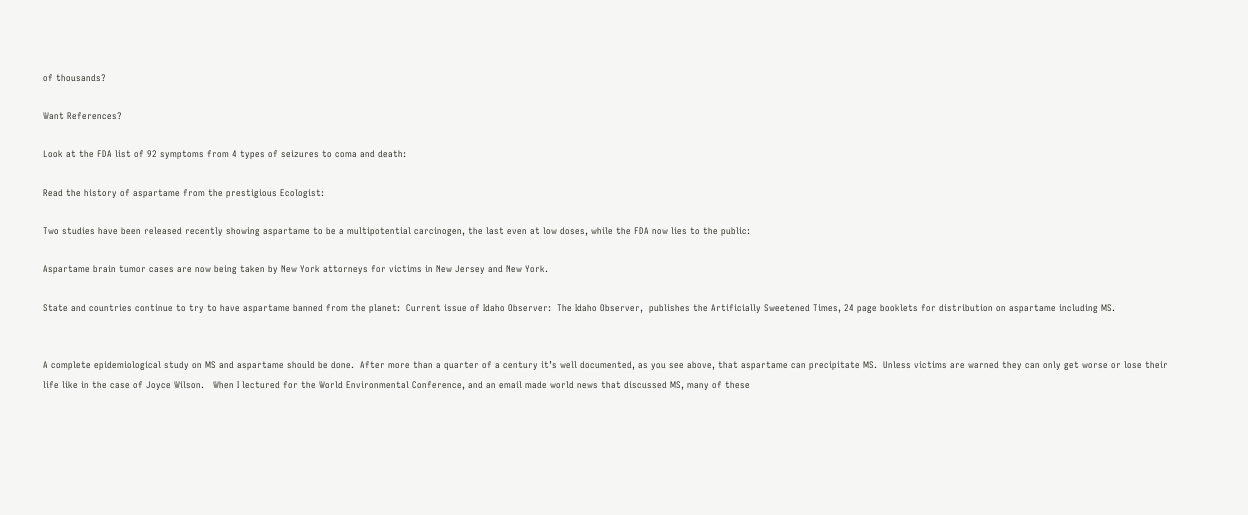of thousands?

Want References?

Look at the FDA list of 92 symptoms from 4 types of seizures to coma and death:

Read the history of aspartame from the prestigious Ecologist:

Two studies have been released recently showing aspartame to be a multipotential carcinogen, the last even at low doses, while the FDA now lies to the public:

Aspartame brain tumor cases are now being taken by New York attorneys for victims in New Jersey and New York.

State and countries continue to try to have aspartame banned from the planet:  Current issue of Idaho Observer:  The Idaho Observer,  publishes the Artificially Sweetened Times, 24 page booklets for distribution on aspartame including MS.


A complete epidemiological study on MS and aspartame should be done.  After more than a quarter of a century it’s well documented, as you see above, that aspartame can precipitate MS.  Unless victims are warned they can only get worse or lose their life like in the case of Joyce Wilson.   When I lectured for the World Environmental Conference, and an email made world news that discussed MS, many of these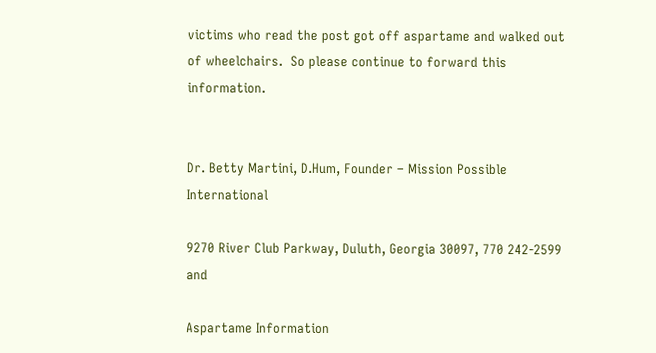victims who read the post got off aspartame and walked out of wheelchairs.  So please continue to forward this information.


Dr. Betty Martini, D.Hum, Founder – Mission Possible International

9270 River Club Parkway, Duluth, Georgia 30097, 770 242-2599 and

Aspartame Information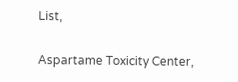List,

Aspartame Toxicity Center,